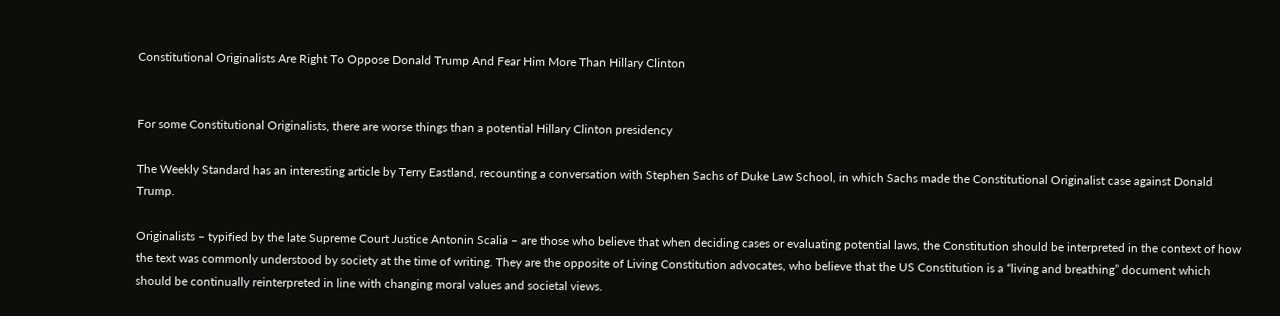Constitutional Originalists Are Right To Oppose Donald Trump And Fear Him More Than Hillary Clinton


For some Constitutional Originalists, there are worse things than a potential Hillary Clinton presidency

The Weekly Standard has an interesting article by Terry Eastland, recounting a conversation with Stephen Sachs of Duke Law School, in which Sachs made the Constitutional Originalist case against Donald Trump.

Originalists – typified by the late Supreme Court Justice Antonin Scalia – are those who believe that when deciding cases or evaluating potential laws, the Constitution should be interpreted in the context of how the text was commonly understood by society at the time of writing. They are the opposite of Living Constitution advocates, who believe that the US Constitution is a “living and breathing” document which should be continually reinterpreted in line with changing moral values and societal views.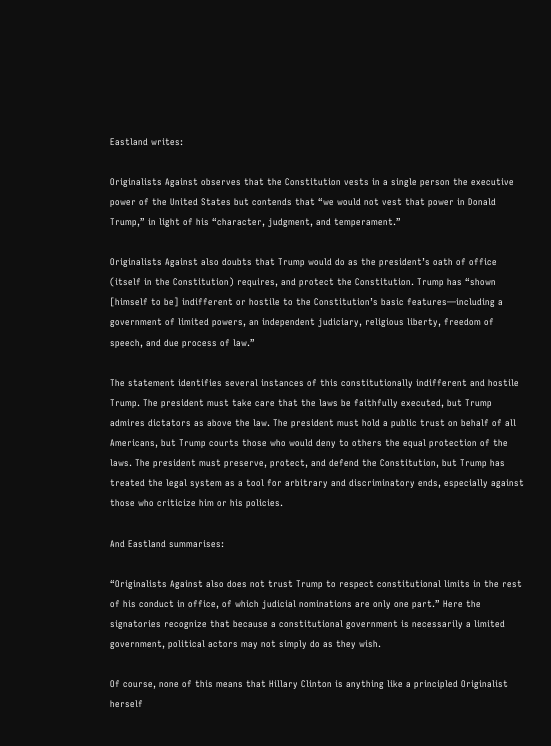Eastland writes:

Originalists Against observes that the Constitution vests in a single person the executive power of the United States but contends that “we would not vest that power in Donald Trump,” in light of his “character, judgment, and temperament.”

Originalists Against also doubts that Trump would do as the president’s oath of office (itself in the Constitution) requires, and protect the Constitution. Trump has “shown [himself to be] indifferent or hostile to the Constitution’s basic features—including a government of limited powers, an independent judiciary, religious liberty, freedom of speech, and due process of law.”

The statement identifies several instances of this constitutionally indifferent and hostile Trump. The president must take care that the laws be faithfully executed, but Trump admires dictators as above the law. The president must hold a public trust on behalf of all Americans, but Trump courts those who would deny to others the equal protection of the laws. The president must preserve, protect, and defend the Constitution, but Trump has treated the legal system as a tool for arbitrary and discriminatory ends, especially against those who criticize him or his policies.

And Eastland summarises:

“Originalists Against also does not trust Trump to respect constitutional limits in the rest of his conduct in office, of which judicial nominations are only one part.” Here the signatories recognize that because a constitutional government is necessarily a limited government, political actors may not simply do as they wish.

Of course, none of this means that Hillary Clinton is anything like a principled Originalist herself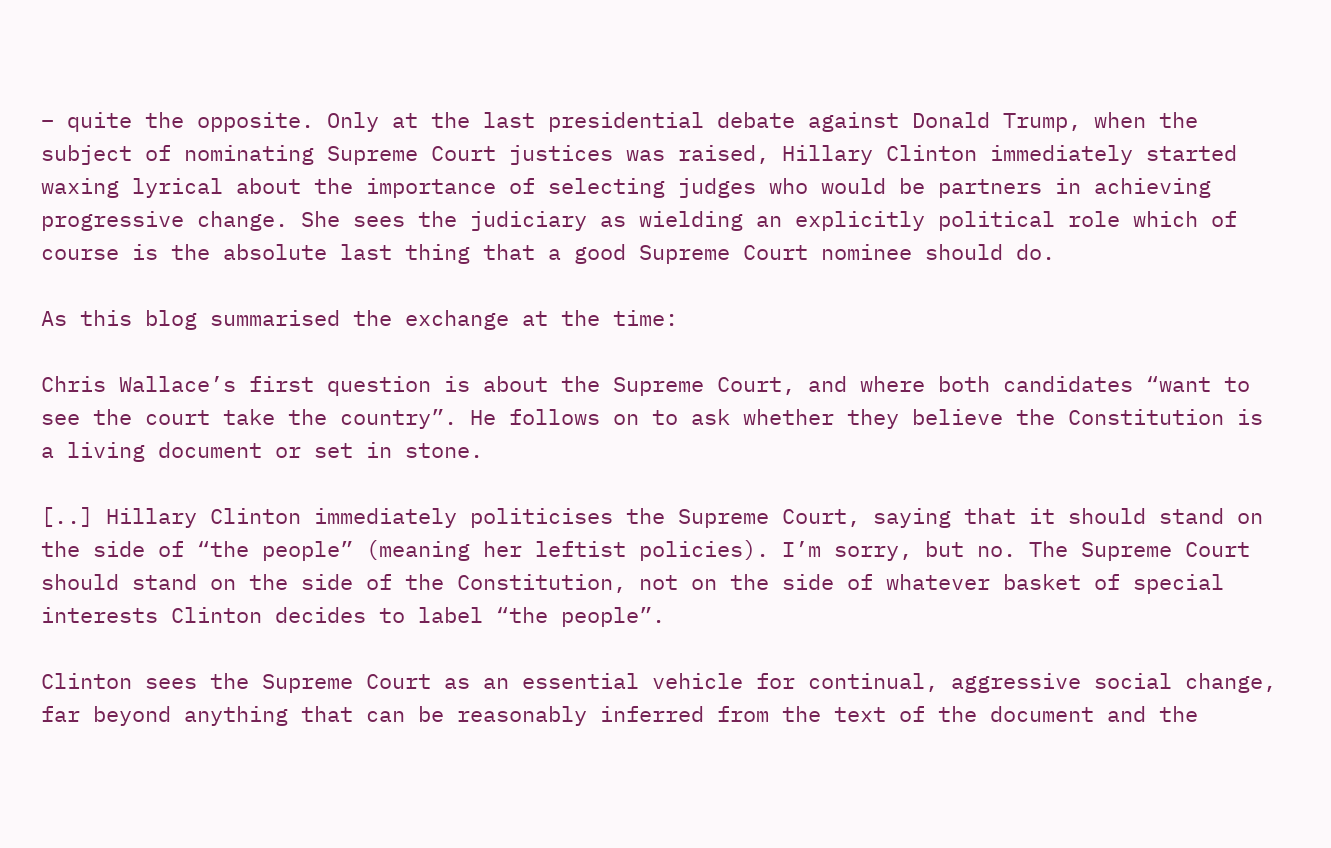– quite the opposite. Only at the last presidential debate against Donald Trump, when the subject of nominating Supreme Court justices was raised, Hillary Clinton immediately started waxing lyrical about the importance of selecting judges who would be partners in achieving progressive change. She sees the judiciary as wielding an explicitly political role which of course is the absolute last thing that a good Supreme Court nominee should do.

As this blog summarised the exchange at the time:

Chris Wallace’s first question is about the Supreme Court, and where both candidates “want to see the court take the country”. He follows on to ask whether they believe the Constitution is a living document or set in stone.

[..] Hillary Clinton immediately politicises the Supreme Court, saying that it should stand on the side of “the people” (meaning her leftist policies). I’m sorry, but no. The Supreme Court should stand on the side of the Constitution, not on the side of whatever basket of special interests Clinton decides to label “the people”.

Clinton sees the Supreme Court as an essential vehicle for continual, aggressive social change, far beyond anything that can be reasonably inferred from the text of the document and the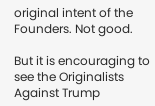original intent of the Founders. Not good.

But it is encouraging to see the Originalists Against Trump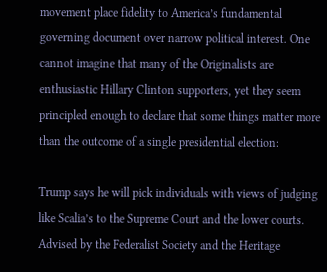movement place fidelity to America’s fundamental governing document over narrow political interest. One cannot imagine that many of the Originalists are enthusiastic Hillary Clinton supporters, yet they seem principled enough to declare that some things matter more than the outcome of a single presidential election:

Trump says he will pick individuals with views of judging like Scalia’s to the Supreme Court and the lower courts. Advised by the Federalist Society and the Heritage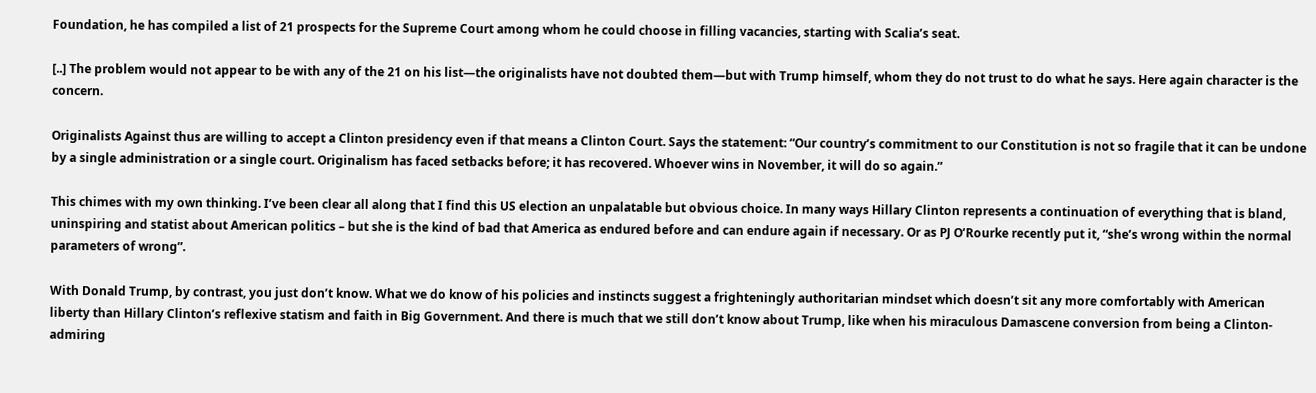Foundation, he has compiled a list of 21 prospects for the Supreme Court among whom he could choose in filling vacancies, starting with Scalia’s seat.

[..] The problem would not appear to be with any of the 21 on his list—the originalists have not doubted them—but with Trump himself, whom they do not trust to do what he says. Here again character is the concern.

Originalists Against thus are willing to accept a Clinton presidency even if that means a Clinton Court. Says the statement: “Our country’s commitment to our Constitution is not so fragile that it can be undone by a single administration or a single court. Originalism has faced setbacks before; it has recovered. Whoever wins in November, it will do so again.”

This chimes with my own thinking. I’ve been clear all along that I find this US election an unpalatable but obvious choice. In many ways Hillary Clinton represents a continuation of everything that is bland, uninspiring and statist about American politics – but she is the kind of bad that America as endured before and can endure again if necessary. Or as PJ O’Rourke recently put it, “she’s wrong within the normal parameters of wrong”.

With Donald Trump, by contrast, you just don’t know. What we do know of his policies and instincts suggest a frighteningly authoritarian mindset which doesn’t sit any more comfortably with American liberty than Hillary Clinton’s reflexive statism and faith in Big Government. And there is much that we still don’t know about Trump, like when his miraculous Damascene conversion from being a Clinton-admiring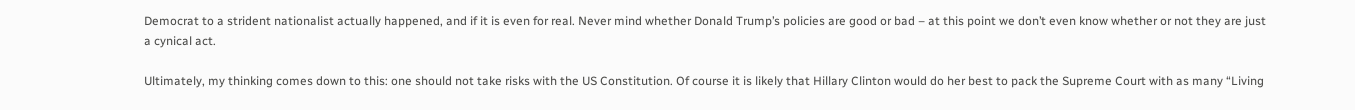Democrat to a strident nationalist actually happened, and if it is even for real. Never mind whether Donald Trump’s policies are good or bad – at this point we don’t even know whether or not they are just a cynical act.

Ultimately, my thinking comes down to this: one should not take risks with the US Constitution. Of course it is likely that Hillary Clinton would do her best to pack the Supreme Court with as many “Living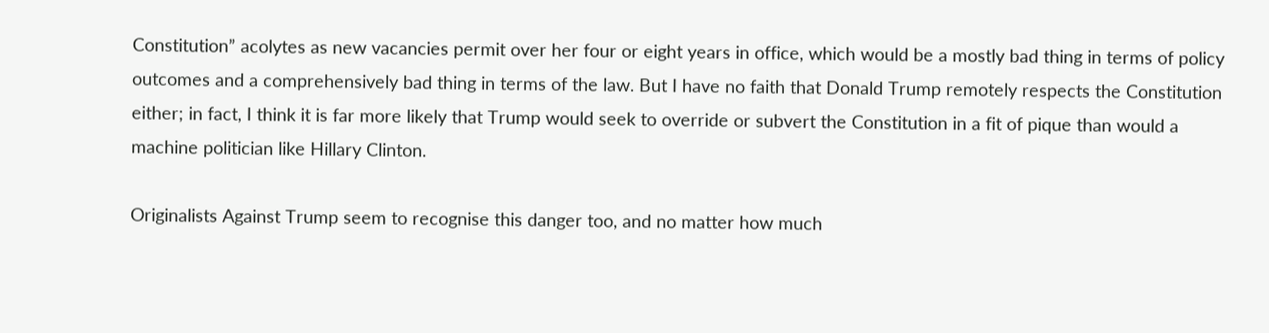Constitution” acolytes as new vacancies permit over her four or eight years in office, which would be a mostly bad thing in terms of policy outcomes and a comprehensively bad thing in terms of the law. But I have no faith that Donald Trump remotely respects the Constitution either; in fact, I think it is far more likely that Trump would seek to override or subvert the Constitution in a fit of pique than would a machine politician like Hillary Clinton.

Originalists Against Trump seem to recognise this danger too, and no matter how much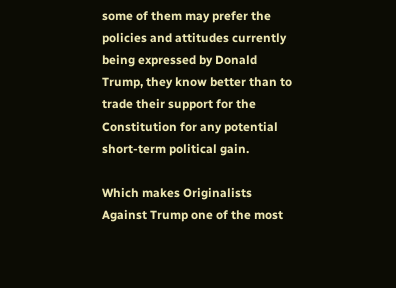some of them may prefer the policies and attitudes currently being expressed by Donald Trump, they know better than to trade their support for the Constitution for any potential short-term political gain.

Which makes Originalists Against Trump one of the most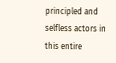principled and selfless actors in this entire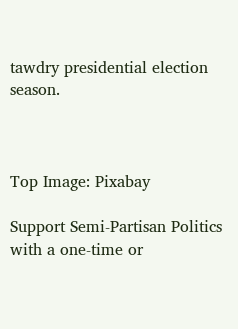tawdry presidential election season.



Top Image: Pixabay

Support Semi-Partisan Politics with a one-time or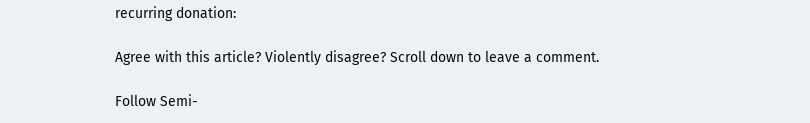recurring donation:

Agree with this article? Violently disagree? Scroll down to leave a comment.

Follow Semi-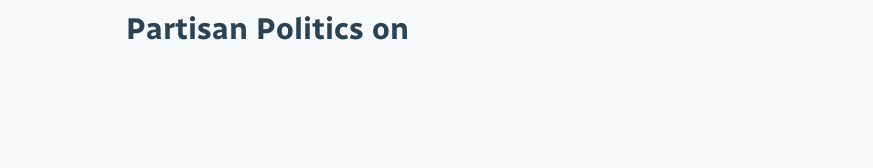Partisan Politics on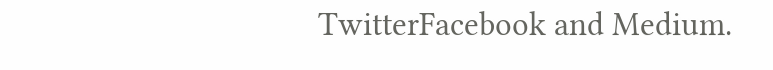TwitterFacebook and Medium.